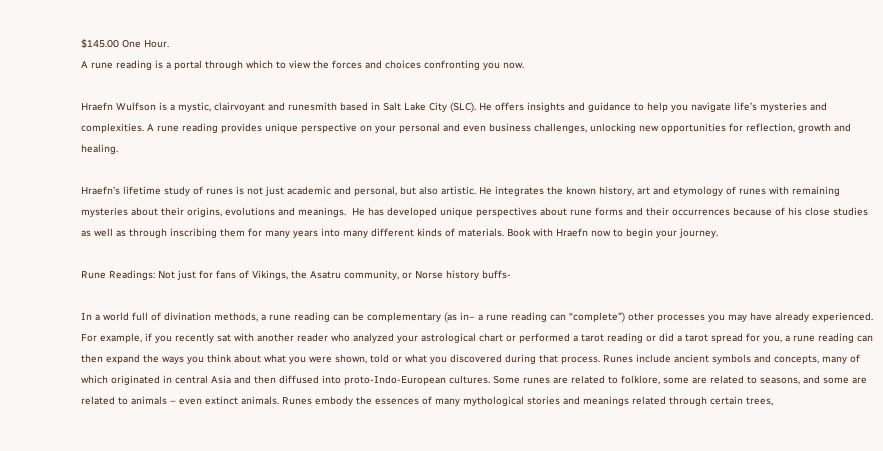$145.00 One Hour.
A rune reading is a portal through which to view the forces and choices confronting you now.

Hraefn Wulfson is a mystic, clairvoyant and runesmith based in Salt Lake City (SLC). He offers insights and guidance to help you navigate life’s mysteries and complexities. A rune reading provides unique perspective on your personal and even business challenges, unlocking new opportunities for reflection, growth and healing.

Hraefn’s lifetime study of runes is not just academic and personal, but also artistic. He integrates the known history, art and etymology of runes with remaining mysteries about their origins, evolutions and meanings.  He has developed unique perspectives about rune forms and their occurrences because of his close studies as well as through inscribing them for many years into many different kinds of materials. Book with Hraefn now to begin your journey.

Rune Readings: Not just for fans of Vikings, the Asatru community, or Norse history buffs-

In a world full of divination methods, a rune reading can be complementary (as in– a rune reading can “complete”) other processes you may have already experienced. For example, if you recently sat with another reader who analyzed your astrological chart or performed a tarot reading or did a tarot spread for you, a rune reading can then expand the ways you think about what you were shown, told or what you discovered during that process. Runes include ancient symbols and concepts, many of which originated in central Asia and then diffused into proto-Indo-European cultures. Some runes are related to folklore, some are related to seasons, and some are related to animals – even extinct animals. Runes embody the essences of many mythological stories and meanings related through certain trees,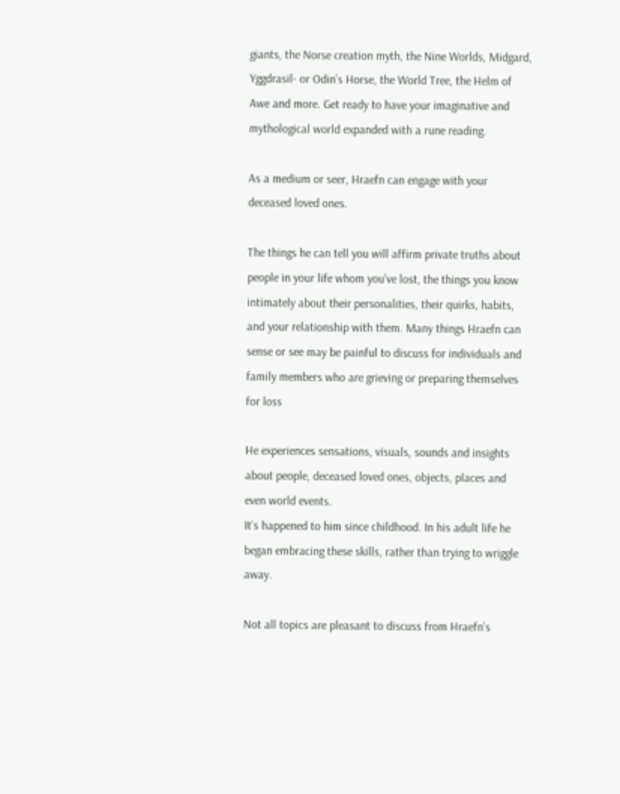giants, the Norse creation myth, the Nine Worlds, Midgard, Yggdrasil- or Odin’s Horse, the World Tree, the Helm of Awe and more. Get ready to have your imaginative and mythological world expanded with a rune reading.

As a medium or seer, Hraefn can engage with your deceased loved ones.

The things he can tell you will affirm private truths about people in your life whom you’ve lost, the things you know intimately about their personalities, their quirks, habits, and your relationship with them. Many things Hraefn can sense or see may be painful to discuss for individuals and family members who are grieving or preparing themselves for loss

He experiences sensations, visuals, sounds and insights about people, deceased loved ones, objects, places and even world events.
It’s happened to him since childhood. In his adult life he began embracing these skills, rather than trying to wriggle away.

Not all topics are pleasant to discuss from Hraefn’s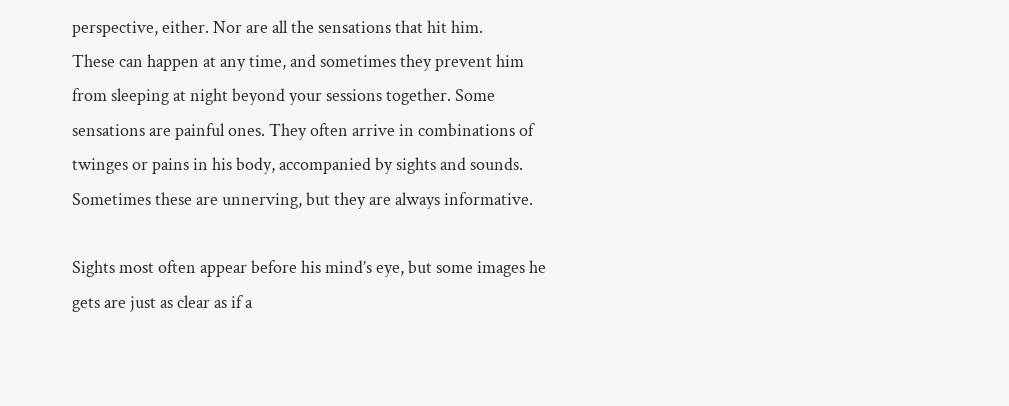perspective, either. Nor are all the sensations that hit him.
These can happen at any time, and sometimes they prevent him from sleeping at night beyond your sessions together. Some sensations are painful ones. They often arrive in combinations of twinges or pains in his body, accompanied by sights and sounds. Sometimes these are unnerving, but they are always informative.

Sights most often appear before his mind’s eye, but some images he gets are just as clear as if a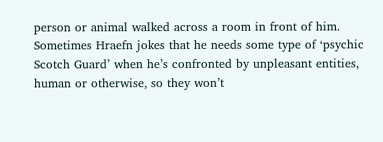person or animal walked across a room in front of him.
Sometimes Hraefn jokes that he needs some type of ‘psychic Scotch Guard’ when he’s confronted by unpleasant entities, human or otherwise, so they won’t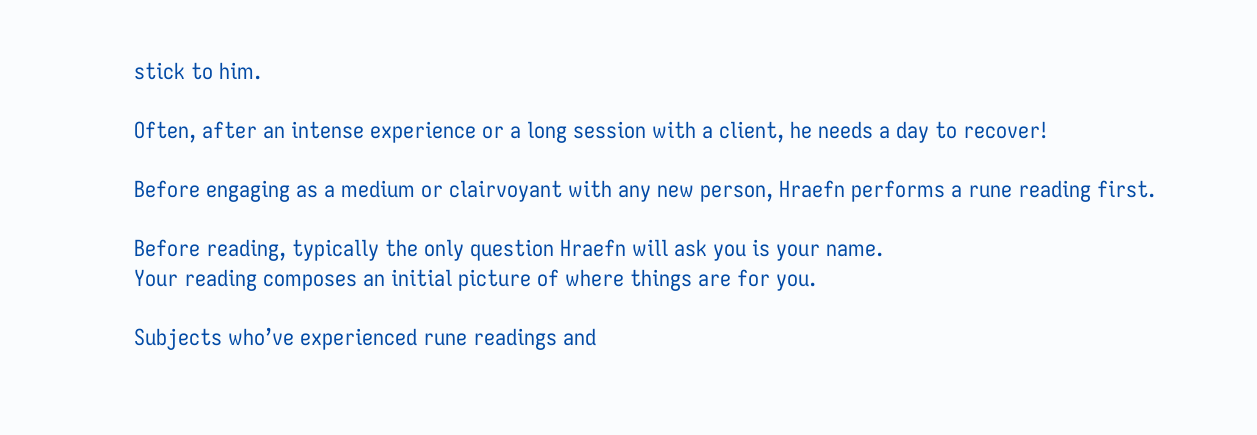stick to him.

Often, after an intense experience or a long session with a client, he needs a day to recover!

Before engaging as a medium or clairvoyant with any new person, Hraefn performs a rune reading first.

Before reading, typically the only question Hraefn will ask you is your name.
Your reading composes an initial picture of where things are for you.

Subjects who’ve experienced rune readings and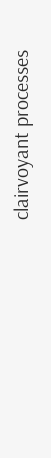clairvoyant processes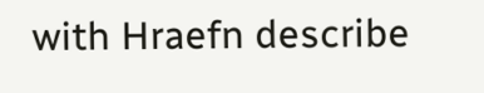with Hraefn describe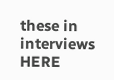these in interviews HERE